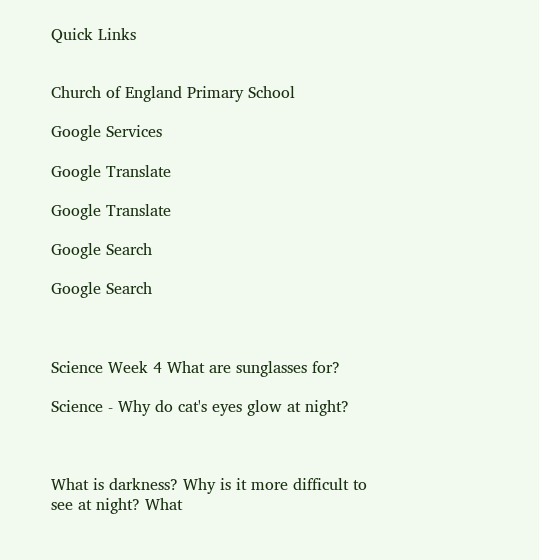Quick Links


Church of England Primary School

Google Services

Google Translate

Google Translate

Google Search

Google Search



Science Week 4 What are sunglasses for?

Science - Why do cat's eyes glow at night?



What is darkness? Why is it more difficult to see at night? What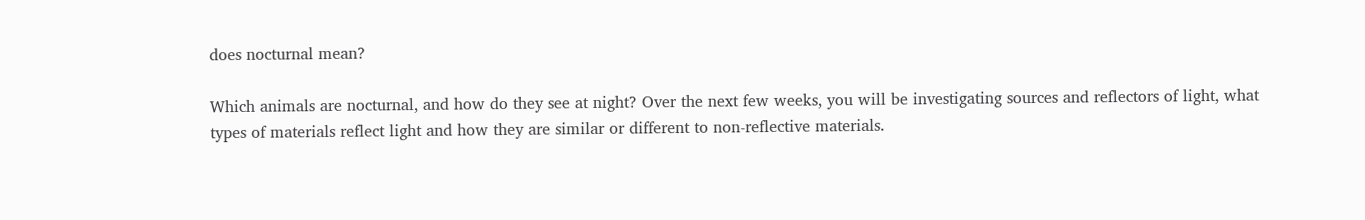does nocturnal mean?

Which animals are nocturnal, and how do they see at night? Over the next few weeks, you will be investigating sources and reflectors of light, what types of materials reflect light and how they are similar or different to non-reflective materials.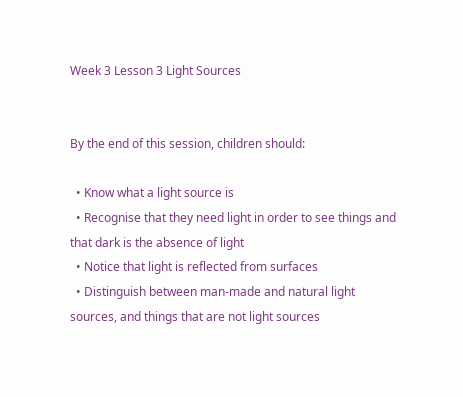Week 3 Lesson 3 Light Sources


By the end of this session, children should:

  • Know what a light source is
  • Recognise that they need light in order to see things and that dark is the absence of light
  • Notice that light is reflected from surfaces
  • Distinguish between man-made and natural light sources, and things that are not light sources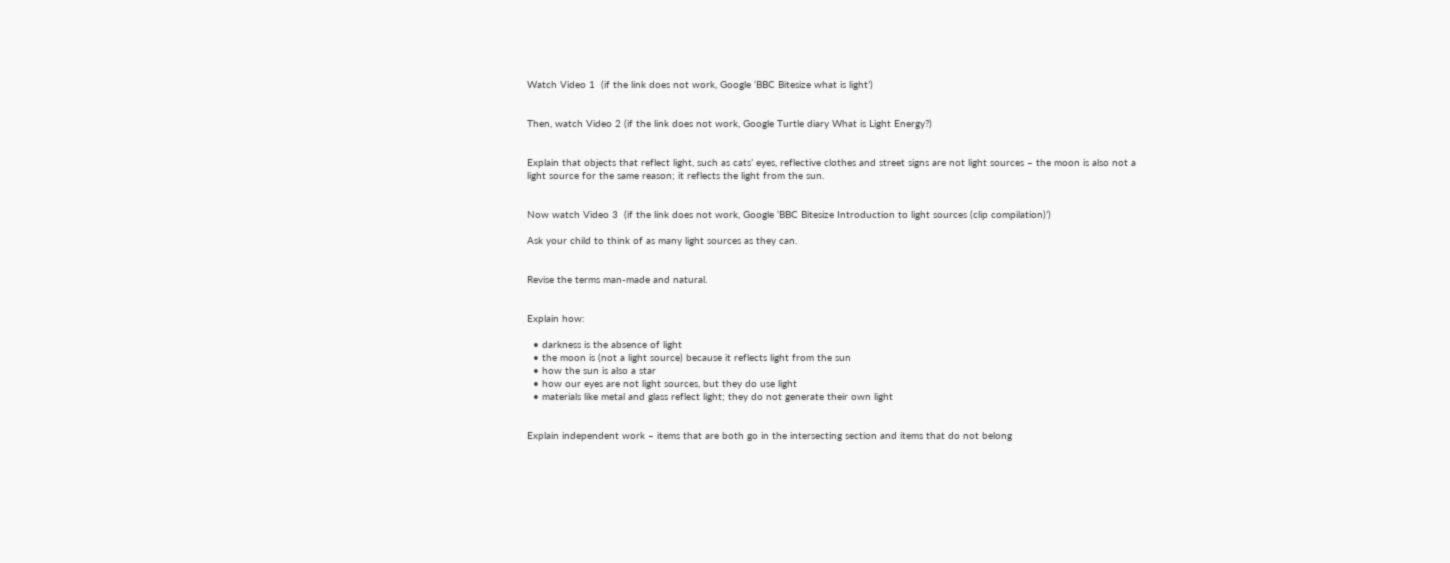Watch Video 1  (if the link does not work, Google ‘BBC Bitesize what is light’)


Then, watch Video 2 (if the link does not work, Google Turtle diary What is Light Energy?)


Explain that objects that reflect light, such as cats’ eyes, reflective clothes and street signs are not light sources – the moon is also not a light source for the same reason; it reflects the light from the sun.


Now watch Video 3  (if the link does not work, Google ‘BBC Bitesize Introduction to light sources (clip compilation)’)

Ask your child to think of as many light sources as they can.


Revise the terms man-made and natural.


Explain how:

  • darkness is the absence of light
  • the moon is (not a light source) because it reflects light from the sun
  • how the sun is also a star
  • how our eyes are not light sources, but they do use light
  • materials like metal and glass reflect light; they do not generate their own light


Explain independent work – items that are both go in the intersecting section and items that do not belong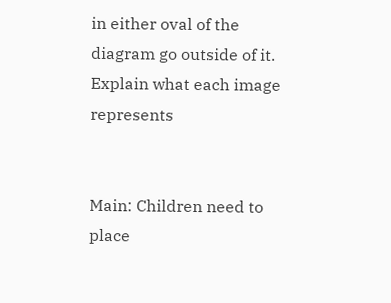in either oval of the diagram go outside of it. Explain what each image represents


Main: Children need to place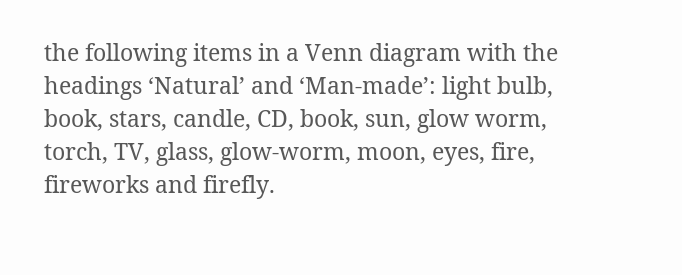the following items in a Venn diagram with the headings ‘Natural’ and ‘Man-made’: light bulb, book, stars, candle, CD, book, sun, glow worm, torch, TV, glass, glow-worm, moon, eyes, fire, fireworks and firefly.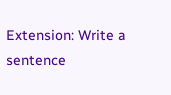Extension: Write a sentence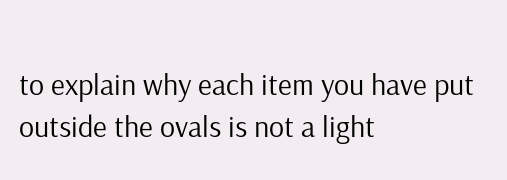to explain why each item you have put outside the ovals is not a light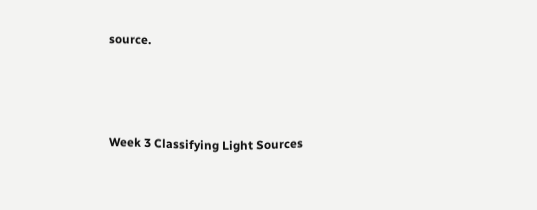source.



Week 3 Classifying Light Sources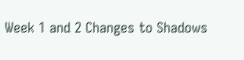Week 1 and 2 Changes to Shadows